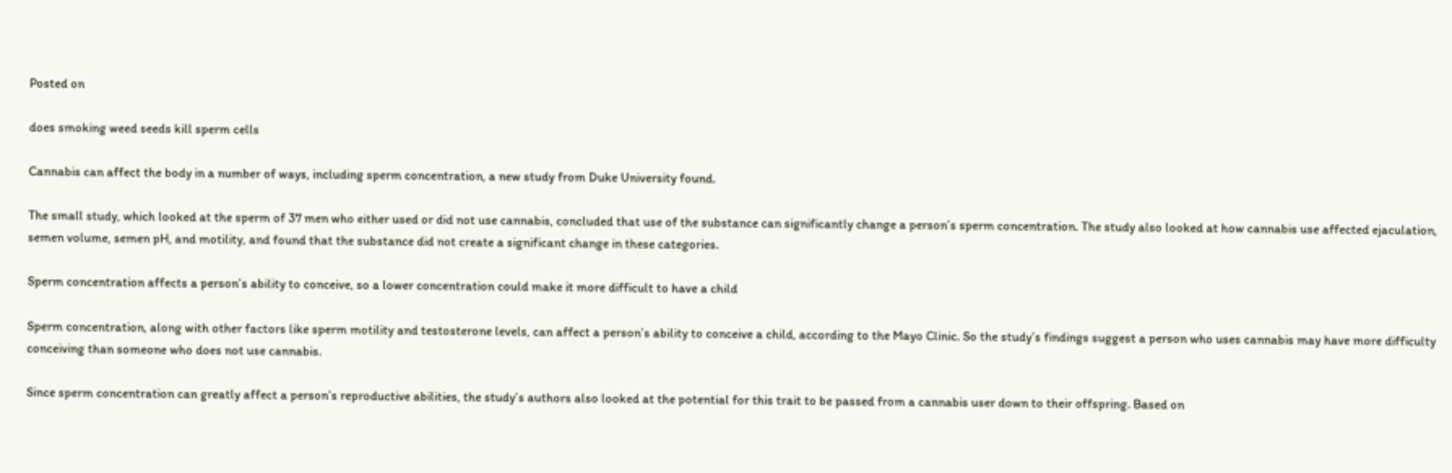Posted on

does smoking weed seeds kill sperm cells

Cannabis can affect the body in a number of ways, including sperm concentration, a new study from Duke University found.

The small study, which looked at the sperm of 37 men who either used or did not use cannabis, concluded that use of the substance can significantly change a person’s sperm concentration. The study also looked at how cannabis use affected ejaculation, semen volume, semen pH, and motility, and found that the substance did not create a significant change in these categories.

Sperm concentration affects a person’s ability to conceive, so a lower concentration could make it more difficult to have a child

Sperm concentration, along with other factors like sperm motility and testosterone levels, can affect a person’s ability to conceive a child, according to the Mayo Clinic. So the study’s findings suggest a person who uses cannabis may have more difficulty conceiving than someone who does not use cannabis.

Since sperm concentration can greatly affect a person’s reproductive abilities, the study’s authors also looked at the potential for this trait to be passed from a cannabis user down to their offspring. Based on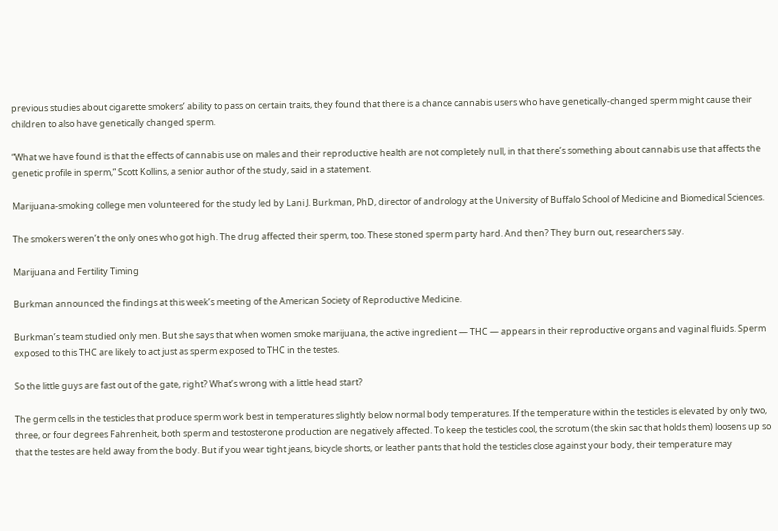previous studies about cigarette smokers’ ability to pass on certain traits, they found that there is a chance cannabis users who have genetically-changed sperm might cause their children to also have genetically changed sperm.

“What we have found is that the effects of cannabis use on males and their reproductive health are not completely null, in that there’s something about cannabis use that affects the genetic profile in sperm,” Scott Kollins, a senior author of the study, said in a statement.

Marijuana-smoking college men volunteered for the study led by Lani J. Burkman, PhD, director of andrology at the University of Buffalo School of Medicine and Biomedical Sciences.

The smokers weren’t the only ones who got high. The drug affected their sperm, too. These stoned sperm party hard. And then? They burn out, researchers say.

Marijuana and Fertility Timing

Burkman announced the findings at this week’s meeting of the American Society of Reproductive Medicine.

Burkman’s team studied only men. But she says that when women smoke marijuana, the active ingredient — THC — appears in their reproductive organs and vaginal fluids. Sperm exposed to this THC are likely to act just as sperm exposed to THC in the testes.

So the little guys are fast out of the gate, right? What’s wrong with a little head start?

The germ cells in the testicles that produce sperm work best in temperatures slightly below normal body temperatures. If the temperature within the testicles is elevated by only two, three, or four degrees Fahrenheit, both sperm and testosterone production are negatively affected. To keep the testicles cool, the scrotum (the skin sac that holds them) loosens up so that the testes are held away from the body. But if you wear tight jeans, bicycle shorts, or leather pants that hold the testicles close against your body, their temperature may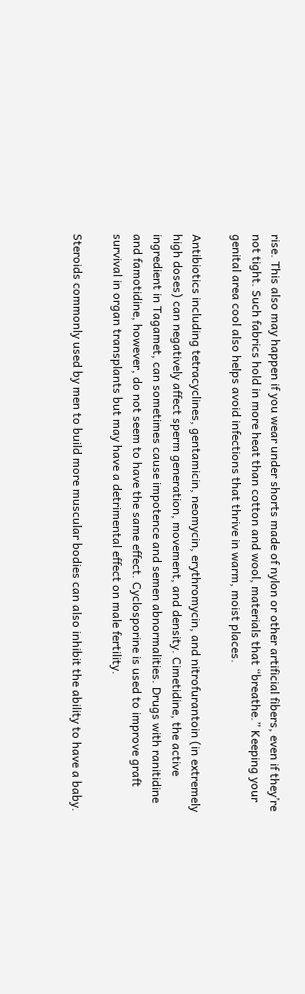rise. This also may happen if you wear under shorts made of nylon or other artificial fibers, even if they’re not tight. Such fabrics hold in more heat than cotton and wool, materials that “breathe.” Keeping your genital area cool also helps avoid infections that thrive in warm, moist places.

Antibiotics including tetracyclines, gentamicin, neomycin, erythromycin, and nitrofurantoin (in extremely high doses) can negatively affect sperm generation, movement, and density. Cimetidine, the active ingredient in Tagamet, can sometimes cause impotence and semen abnormalities. Drugs with ranitidine and famotidine, however, do not seem to have the same effect. Cyclosporine is used to improve graft survival in organ transplants but may have a detrimental effect on male fertility.

Steroids commonly used by men to build more muscular bodies can also inhibit the ability to have a baby.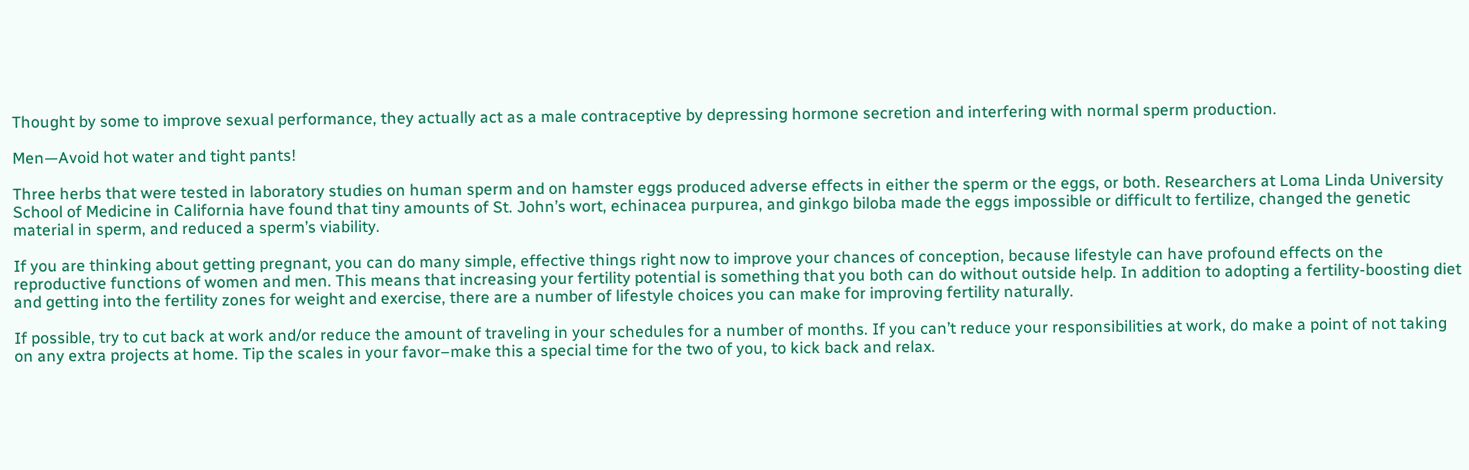Thought by some to improve sexual performance, they actually act as a male contraceptive by depressing hormone secretion and interfering with normal sperm production.

Men—Avoid hot water and tight pants!

Three herbs that were tested in laboratory studies on human sperm and on hamster eggs produced adverse effects in either the sperm or the eggs, or both. Researchers at Loma Linda University School of Medicine in California have found that tiny amounts of St. John’s wort, echinacea purpurea, and ginkgo biloba made the eggs impossible or difficult to fertilize, changed the genetic material in sperm, and reduced a sperm’s viability.

If you are thinking about getting pregnant, you can do many simple, effective things right now to improve your chances of conception, because lifestyle can have profound effects on the reproductive functions of women and men. This means that increasing your fertility potential is something that you both can do without outside help. In addition to adopting a fertility-boosting diet and getting into the fertility zones for weight and exercise, there are a number of lifestyle choices you can make for improving fertility naturally.

If possible, try to cut back at work and/or reduce the amount of traveling in your schedules for a number of months. If you can’t reduce your responsibilities at work, do make a point of not taking on any extra projects at home. Tip the scales in your favor–make this a special time for the two of you, to kick back and relax.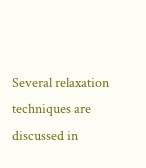Several relaxation techniques are discussed in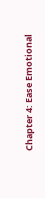Chapter 4: Ease Emotional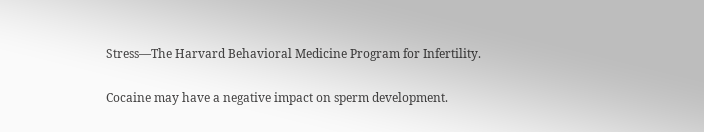Stress—The Harvard Behavioral Medicine Program for Infertility.

Cocaine may have a negative impact on sperm development.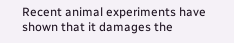Recent animal experiments have shown that it damages the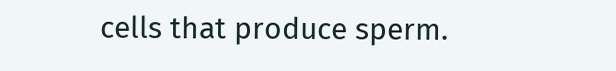cells that produce sperm.